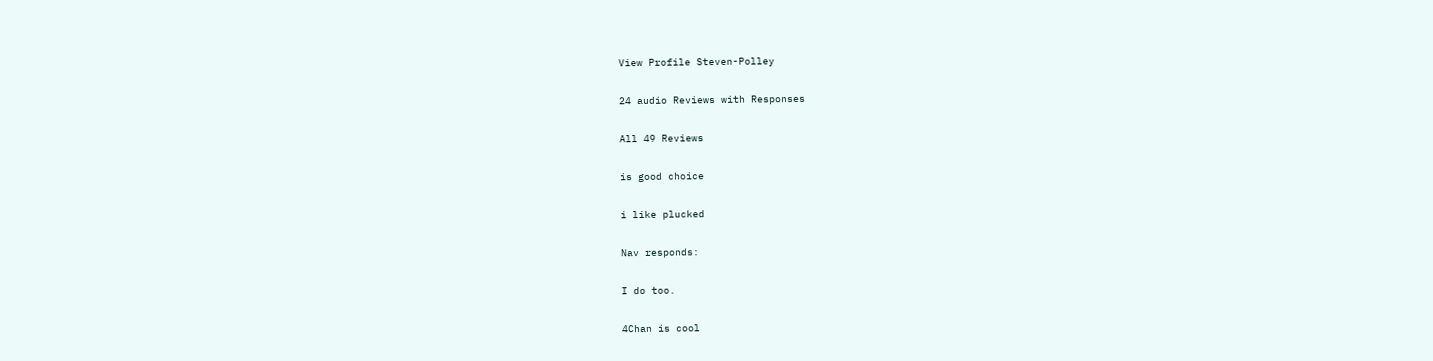View Profile Steven-Polley

24 audio Reviews with Responses

All 49 Reviews

is good choice

i like plucked

Nav responds:

I do too.

4Chan is cool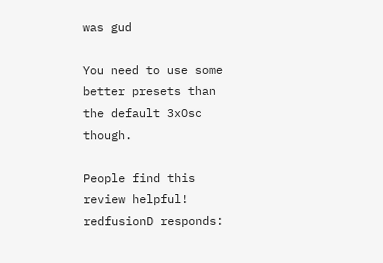was gud

You need to use some better presets than the default 3xOsc though.

People find this review helpful!
redfusionD responds: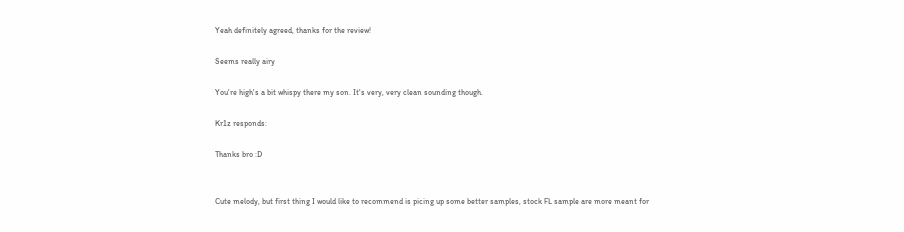Yeah definitely agreed, thanks for the review!

Seems really airy

You're high's a bit whispy there my son. It's very, very clean sounding though.

Kr1z responds:

Thanks bro :D


Cute melody, but first thing I would like to recommend is picing up some better samples, stock FL sample are more meant for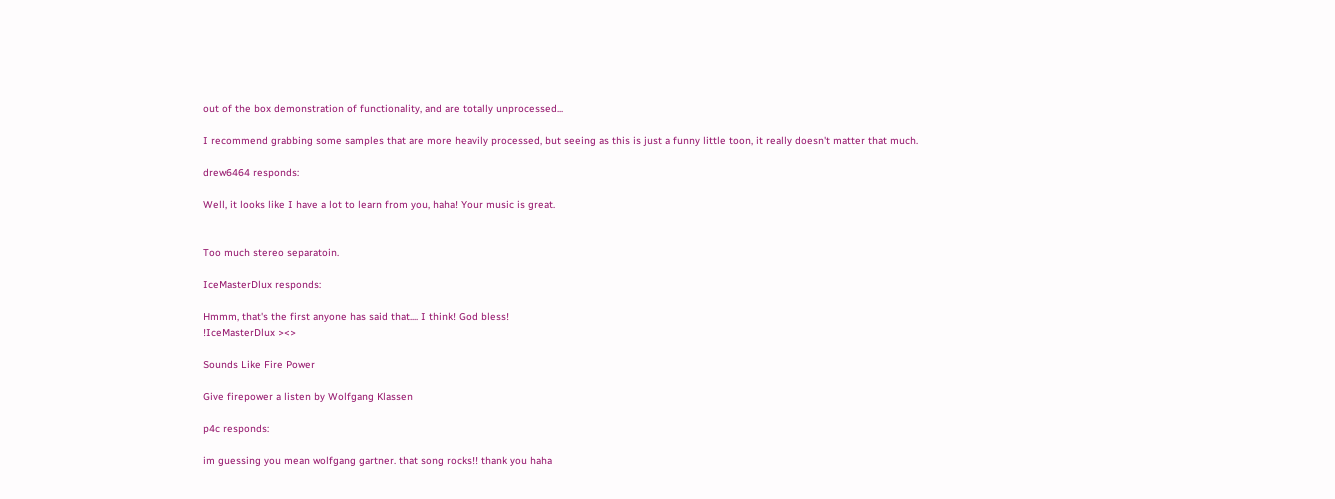out of the box demonstration of functionality, and are totally unprocessed...

I recommend grabbing some samples that are more heavily processed, but seeing as this is just a funny little toon, it really doesn't matter that much.

drew6464 responds:

Well, it looks like I have a lot to learn from you, haha! Your music is great.


Too much stereo separatoin.

IceMasterDlux responds:

Hmmm, that's the first anyone has said that.... I think! God bless!
!IceMasterDlux ><>

Sounds Like Fire Power

Give firepower a listen by Wolfgang Klassen

p4c responds:

im guessing you mean wolfgang gartner. that song rocks!! thank you haha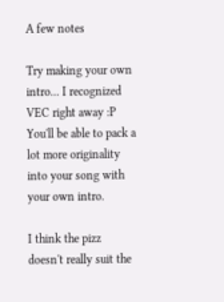A few notes

Try making your own intro... I recognized VEC right away :P You'll be able to pack a lot more originality into your song with your own intro.

I think the pizz doesn't really suit the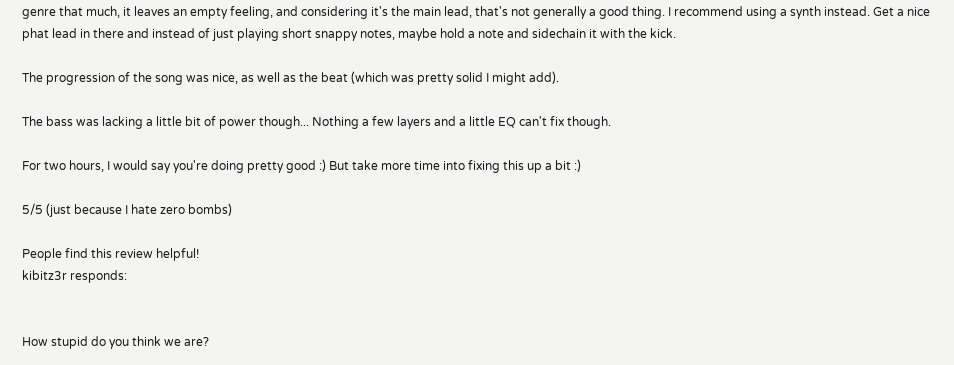genre that much, it leaves an empty feeling, and considering it's the main lead, that's not generally a good thing. I recommend using a synth instead. Get a nice phat lead in there and instead of just playing short snappy notes, maybe hold a note and sidechain it with the kick.

The progression of the song was nice, as well as the beat (which was pretty solid I might add).

The bass was lacking a little bit of power though... Nothing a few layers and a little EQ can't fix though.

For two hours, I would say you're doing pretty good :) But take more time into fixing this up a bit :)

5/5 (just because I hate zero bombs)

People find this review helpful!
kibitz3r responds:


How stupid do you think we are?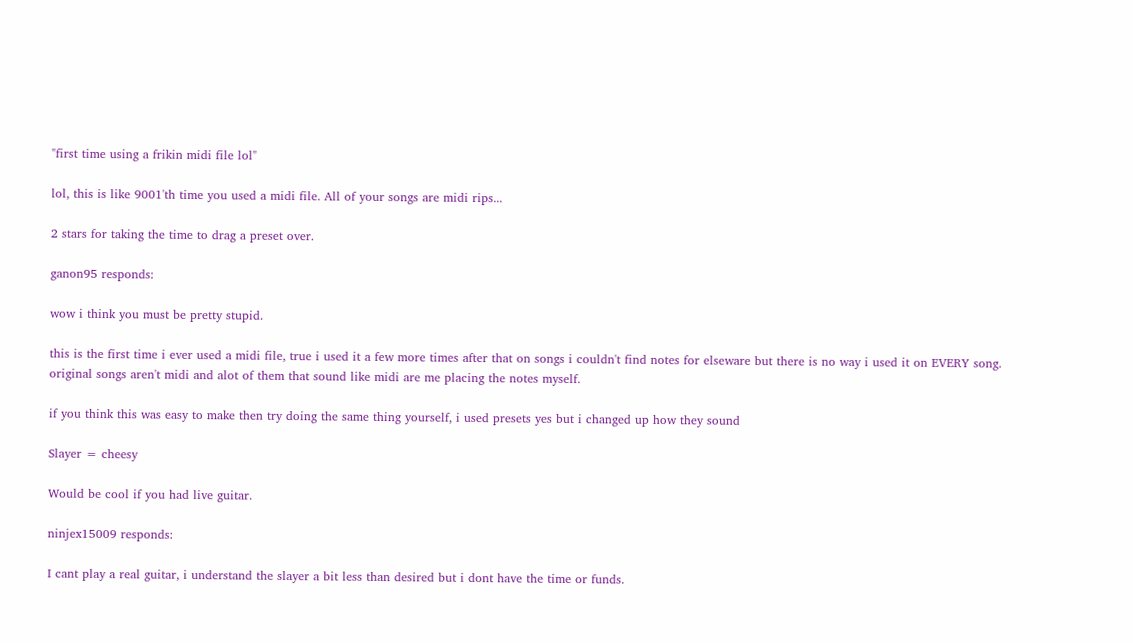"first time using a frikin midi file lol"

lol, this is like 9001'th time you used a midi file. All of your songs are midi rips...

2 stars for taking the time to drag a preset over.

ganon95 responds:

wow i think you must be pretty stupid.

this is the first time i ever used a midi file, true i used it a few more times after that on songs i couldn't find notes for elseware but there is no way i used it on EVERY song. original songs aren't midi and alot of them that sound like midi are me placing the notes myself.

if you think this was easy to make then try doing the same thing yourself, i used presets yes but i changed up how they sound

Slayer = cheesy

Would be cool if you had live guitar.

ninjex15009 responds:

I cant play a real guitar, i understand the slayer a bit less than desired but i dont have the time or funds.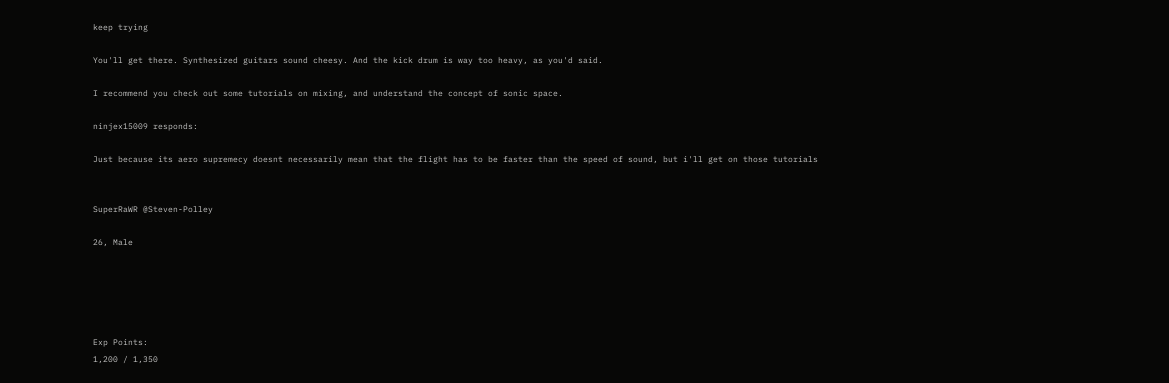keep trying

You'll get there. Synthesized guitars sound cheesy. And the kick drum is way too heavy, as you'd said.

I recommend you check out some tutorials on mixing, and understand the concept of sonic space.

ninjex15009 responds:

Just because its aero supremecy doesnt necessarily mean that the flight has to be faster than the speed of sound, but i'll get on those tutorials


SuperRaWR @Steven-Polley

26, Male





Exp Points:
1,200 / 1,350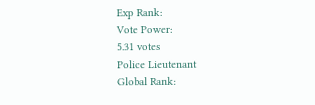Exp Rank:
Vote Power:
5.31 votes
Police Lieutenant
Global Rank: